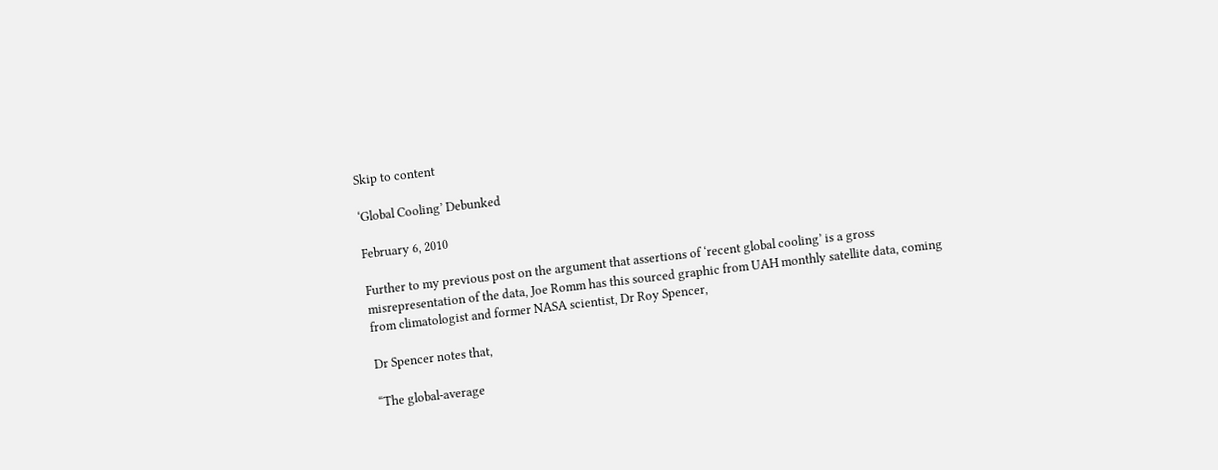Skip to content

‘Global Cooling’ Debunked

February 6, 2010

Further to my previous post on the argument that assertions of ‘recent global cooling’ is a gross misrepresentation of the data, Joe Romm has this sourced graphic from UAH monthly satellite data, coming from climatologist and former NASA scientist, Dr Roy Spencer,

Dr Spencer notes that,

“The global-average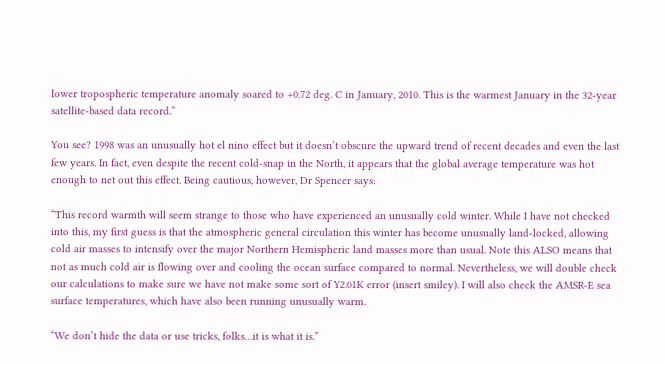lower tropospheric temperature anomaly soared to +0.72 deg. C in January, 2010. This is the warmest January in the 32-year satellite-based data record.”

You see? 1998 was an unusually hot el nino effect but it doesn’t obscure the upward trend of recent decades and even the last few years. In fact, even despite the recent cold-snap in the North, it appears that the global average temperature was hot enough to net out this effect. Being cautious, however, Dr Spencer says:

“This record warmth will seem strange to those who have experienced an unusually cold winter. While I have not checked into this, my first guess is that the atmospheric general circulation this winter has become unusually land-locked, allowing cold air masses to intensify over the major Northern Hemispheric land masses more than usual. Note this ALSO means that not as much cold air is flowing over and cooling the ocean surface compared to normal. Nevertheless, we will double check our calculations to make sure we have not make some sort of Y2.01K error (insert smiley). I will also check the AMSR-E sea surface temperatures, which have also been running unusually warm.

“We don’t hide the data or use tricks, folks…it is what it is.”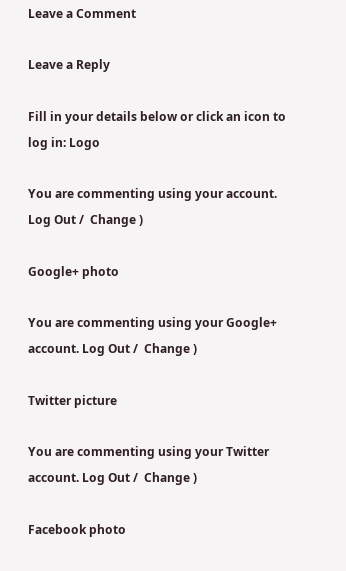Leave a Comment

Leave a Reply

Fill in your details below or click an icon to log in: Logo

You are commenting using your account. Log Out /  Change )

Google+ photo

You are commenting using your Google+ account. Log Out /  Change )

Twitter picture

You are commenting using your Twitter account. Log Out /  Change )

Facebook photo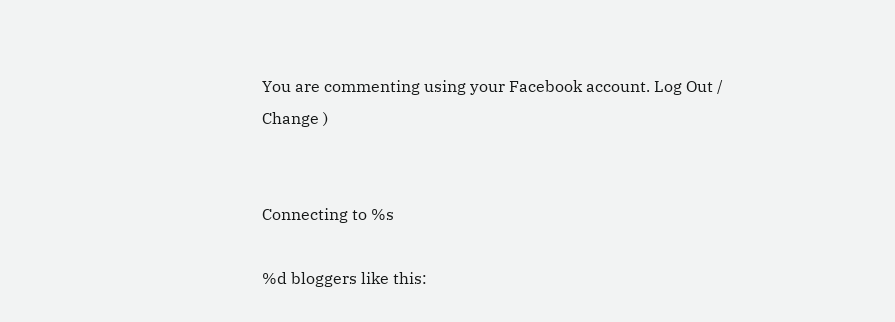You are commenting using your Facebook account. Log Out /  Change )


Connecting to %s

%d bloggers like this: